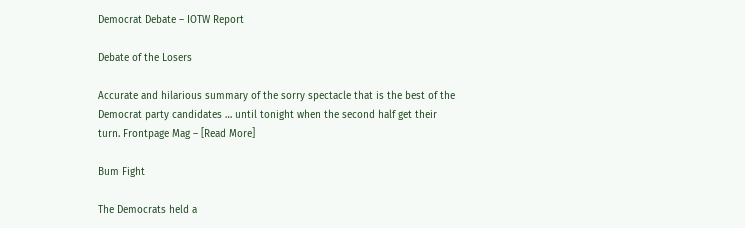Democrat Debate – IOTW Report

Debate of the Losers

Accurate and hilarious summary of the sorry spectacle that is the best of the Democrat party candidates … until tonight when the second half get their turn. Frontpage Mag – [Read More]

Bum Fight

The Democrats held a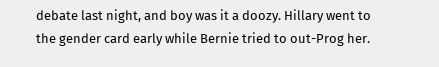debate last night, and boy was it a doozy. Hillary went to the gender card early while Bernie tried to out-Prog her.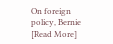On foreign policy, Bernie [Read More]